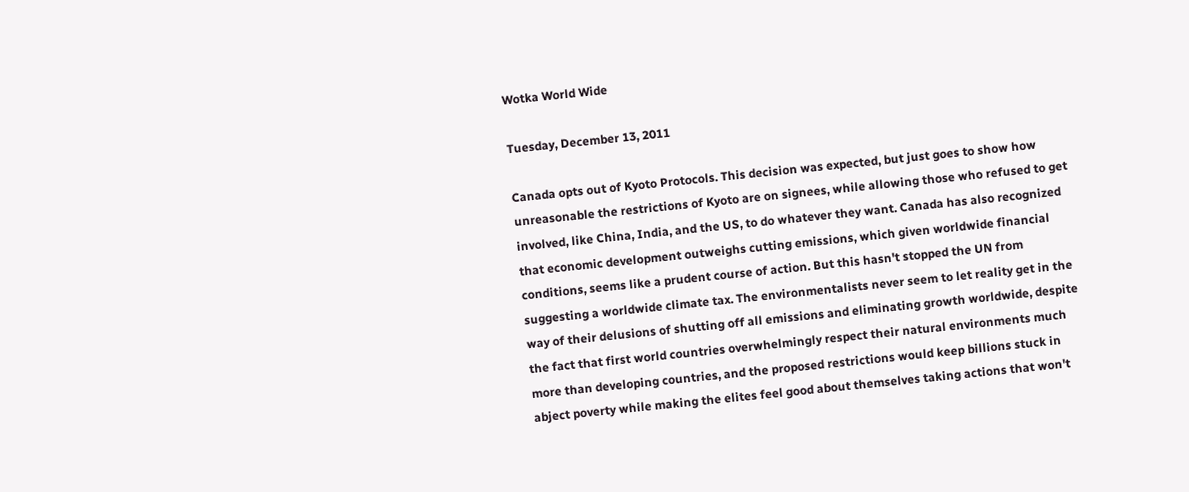Wotka World Wide

Tuesday, December 13, 2011

Canada opts out of Kyoto Protocols. This decision was expected, but just goes to show how unreasonable the restrictions of Kyoto are on signees, while allowing those who refused to get involved, like China, India, and the US, to do whatever they want. Canada has also recognized that economic development outweighs cutting emissions, which given worldwide financial conditions, seems like a prudent course of action. But this hasn't stopped the UN from suggesting a worldwide climate tax. The environmentalists never seem to let reality get in the way of their delusions of shutting off all emissions and eliminating growth worldwide, despite the fact that first world countries overwhelmingly respect their natural environments much more than developing countries, and the proposed restrictions would keep billions stuck in abject poverty while making the elites feel good about themselves taking actions that won't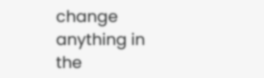change anything in the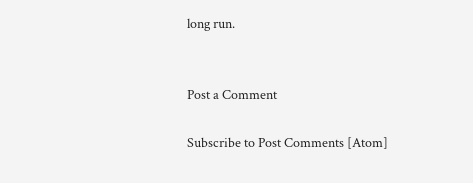long run.


Post a Comment

Subscribe to Post Comments [Atom]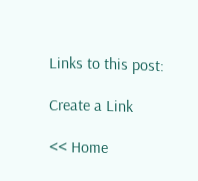Links to this post:

Create a Link

<< Home